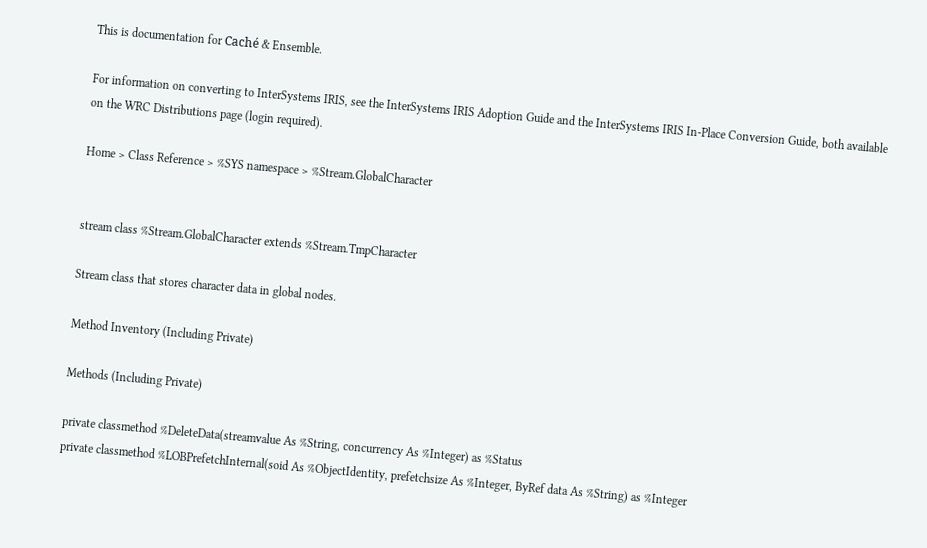This is documentation for Caché & Ensemble.

For information on converting to InterSystems IRIS, see the InterSystems IRIS Adoption Guide and the InterSystems IRIS In-Place Conversion Guide, both available on the WRC Distributions page (login required).

Home > Class Reference > %SYS namespace > %Stream.GlobalCharacter


stream class %Stream.GlobalCharacter extends %Stream.TmpCharacter

Stream class that stores character data in global nodes.

Method Inventory (Including Private)

Methods (Including Private)

private classmethod %DeleteData(streamvalue As %String, concurrency As %Integer) as %Status
private classmethod %LOBPrefetchInternal(soid As %ObjectIdentity, prefetchsize As %Integer, ByRef data As %String) as %Integer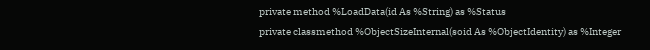private method %LoadData(id As %String) as %Status
private classmethod %ObjectSizeInternal(soid As %ObjectIdentity) as %Integer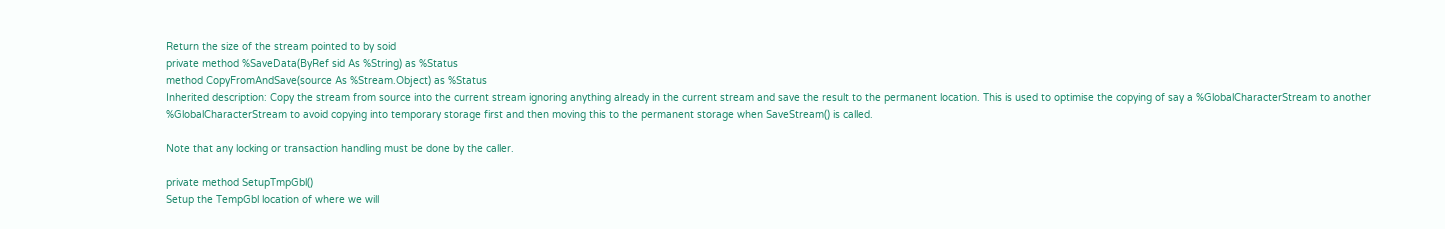Return the size of the stream pointed to by soid
private method %SaveData(ByRef sid As %String) as %Status
method CopyFromAndSave(source As %Stream.Object) as %Status
Inherited description: Copy the stream from source into the current stream ignoring anything already in the current stream and save the result to the permanent location. This is used to optimise the copying of say a %GlobalCharacterStream to another %GlobalCharacterStream to avoid copying into temporary storage first and then moving this to the permanent storage when SaveStream() is called.

Note that any locking or transaction handling must be done by the caller.

private method SetupTmpGbl()
Setup the TempGbl location of where we will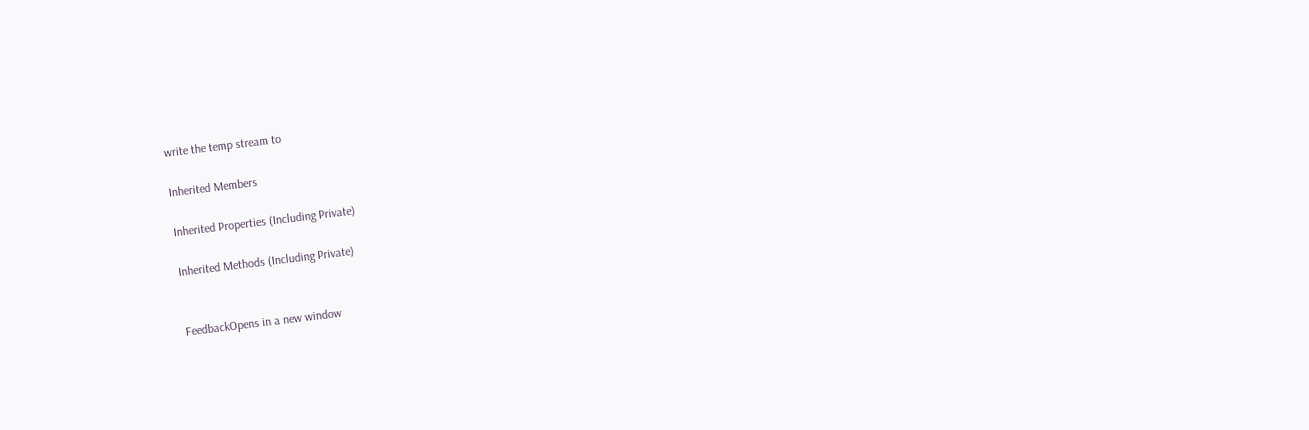write the temp stream to

Inherited Members

Inherited Properties (Including Private)

Inherited Methods (Including Private)


FeedbackOpens in a new window